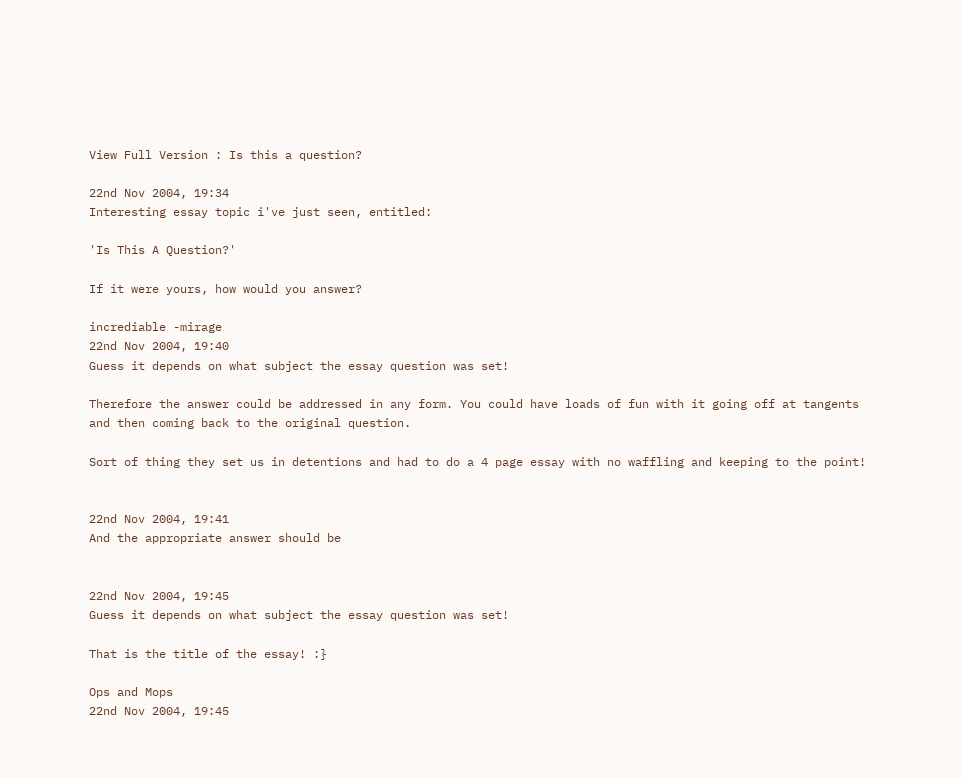View Full Version : Is this a question?

22nd Nov 2004, 19:34
Interesting essay topic i've just seen, entitled:

'Is This A Question?'

If it were yours, how would you answer?

incrediable -mirage
22nd Nov 2004, 19:40
Guess it depends on what subject the essay question was set!

Therefore the answer could be addressed in any form. You could have loads of fun with it going off at tangents and then coming back to the original question.

Sort of thing they set us in detentions and had to do a 4 page essay with no waffling and keeping to the point!


22nd Nov 2004, 19:41
And the appropriate answer should be


22nd Nov 2004, 19:45
Guess it depends on what subject the essay question was set!

That is the title of the essay! :}

Ops and Mops
22nd Nov 2004, 19:45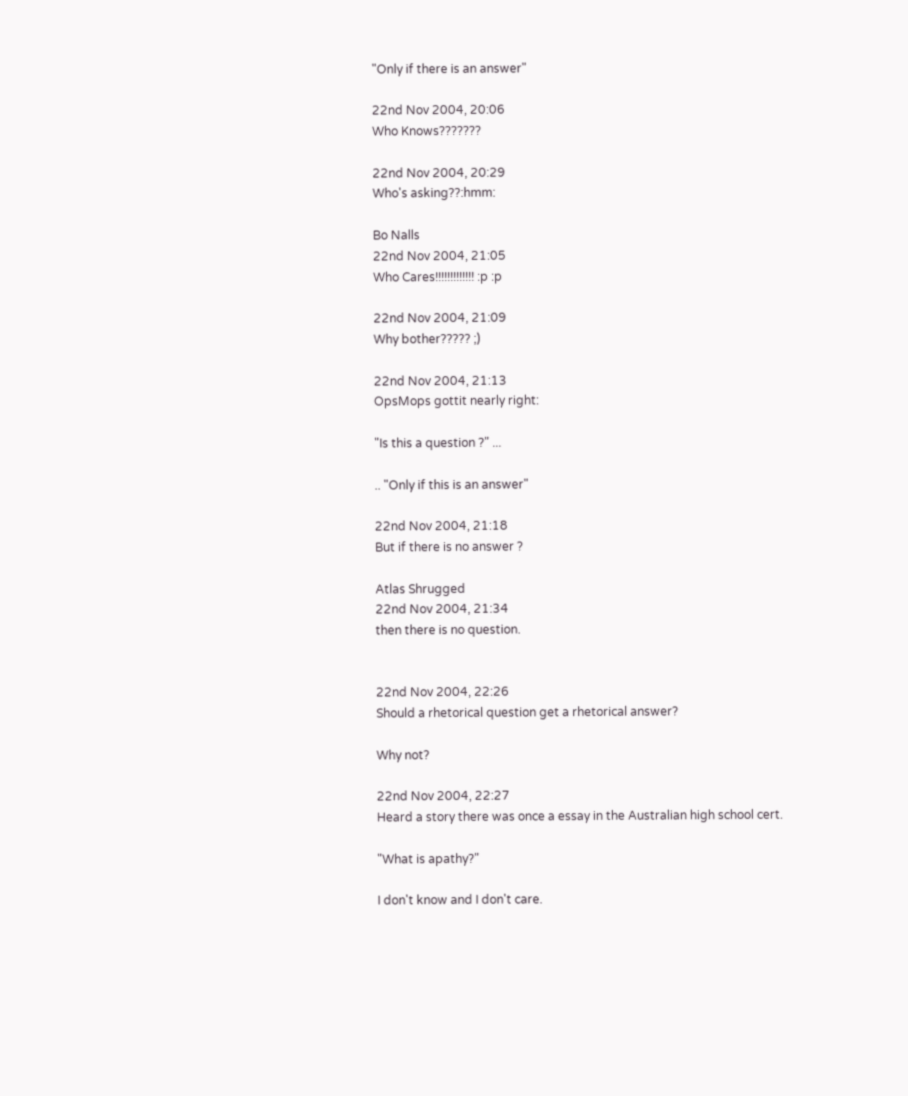"Only if there is an answer"

22nd Nov 2004, 20:06
Who Knows???????

22nd Nov 2004, 20:29
Who's asking??:hmm:

Bo Nalls
22nd Nov 2004, 21:05
Who Cares!!!!!!!!!!!!! :p :p

22nd Nov 2004, 21:09
Why bother????? ;)

22nd Nov 2004, 21:13
OpsMops gottit nearly right:

"Is this a question ?" ...

.. "Only if this is an answer"

22nd Nov 2004, 21:18
But if there is no answer ?

Atlas Shrugged
22nd Nov 2004, 21:34
then there is no question.


22nd Nov 2004, 22:26
Should a rhetorical question get a rhetorical answer?

Why not?

22nd Nov 2004, 22:27
Heard a story there was once a essay in the Australian high school cert.

"What is apathy?"

I don't know and I don't care.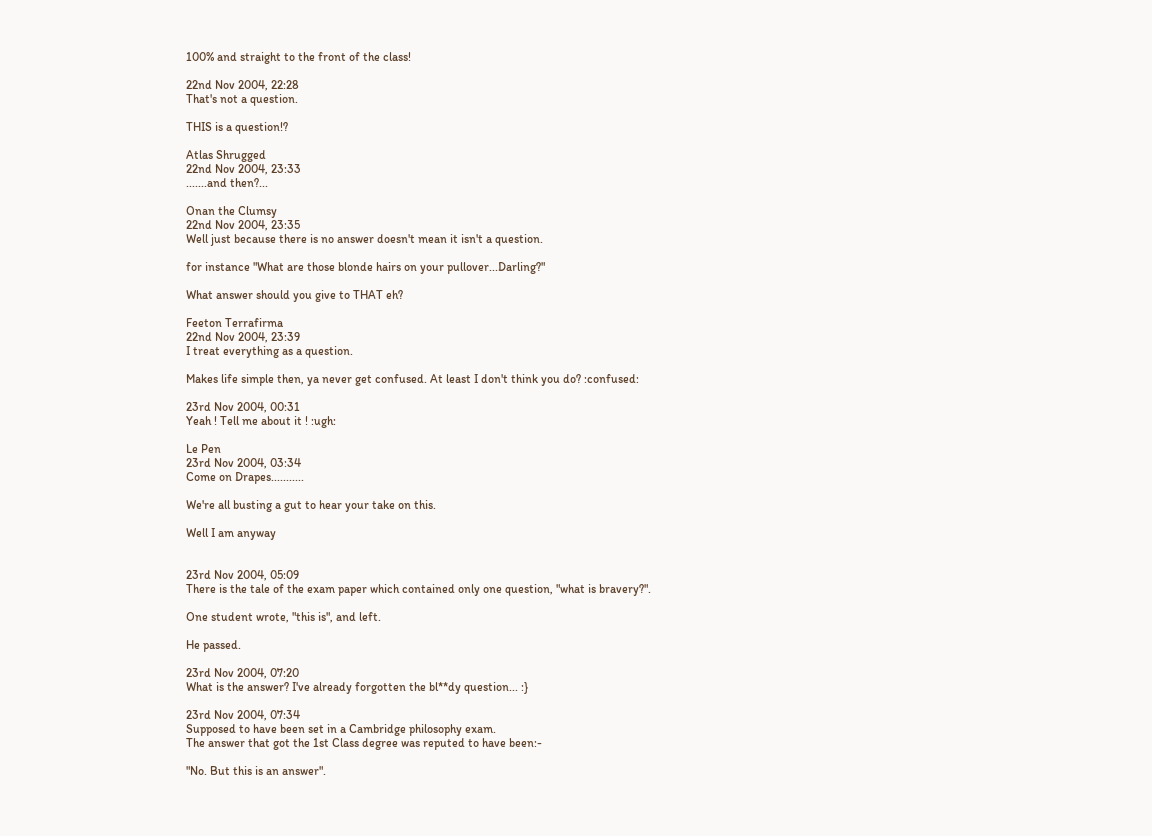100% and straight to the front of the class!

22nd Nov 2004, 22:28
That's not a question.

THIS is a question!?

Atlas Shrugged
22nd Nov 2004, 23:33
.......and then?...

Onan the Clumsy
22nd Nov 2004, 23:35
Well just because there is no answer doesn't mean it isn't a question.

for instance "What are those blonde hairs on your pullover...Darling?"

What answer should you give to THAT eh?

Feeton Terrafirma
22nd Nov 2004, 23:39
I treat everything as a question.

Makes life simple then, ya never get confused. At least I don't think you do? :confused:

23rd Nov 2004, 00:31
Yeah ! Tell me about it ! :ugh:

Le Pen
23rd Nov 2004, 03:34
Come on Drapes...........

We're all busting a gut to hear your take on this.

Well I am anyway


23rd Nov 2004, 05:09
There is the tale of the exam paper which contained only one question, "what is bravery?".

One student wrote, "this is", and left.

He passed.

23rd Nov 2004, 07:20
What is the answer? I've already forgotten the bl**dy question... :}

23rd Nov 2004, 07:34
Supposed to have been set in a Cambridge philosophy exam.
The answer that got the 1st Class degree was reputed to have been:-

"No. But this is an answer".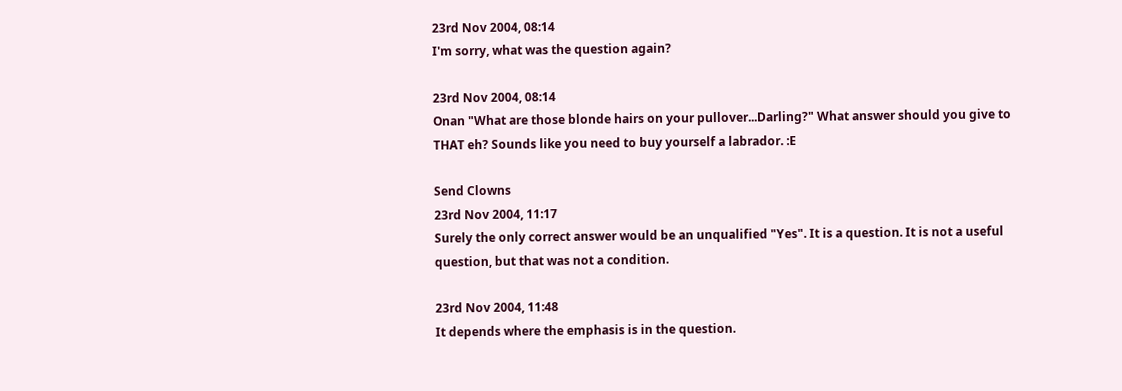23rd Nov 2004, 08:14
I'm sorry, what was the question again?

23rd Nov 2004, 08:14
Onan "What are those blonde hairs on your pullover...Darling?" What answer should you give to THAT eh? Sounds like you need to buy yourself a labrador. :E

Send Clowns
23rd Nov 2004, 11:17
Surely the only correct answer would be an unqualified "Yes". It is a question. It is not a useful question, but that was not a condition.

23rd Nov 2004, 11:48
It depends where the emphasis is in the question.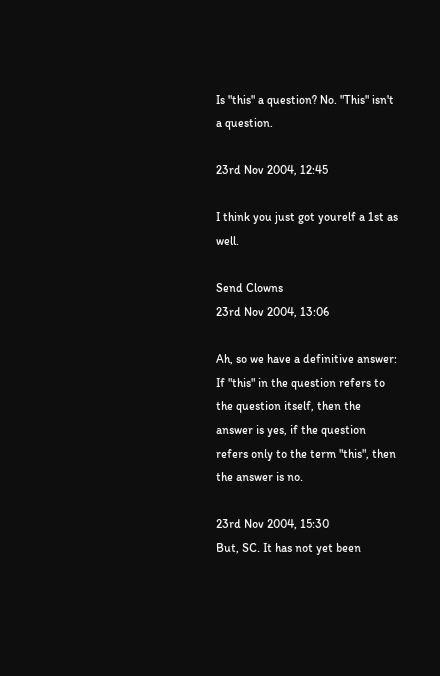Is "this" a question? No. "This" isn't a question.

23rd Nov 2004, 12:45

I think you just got yourelf a 1st as well.

Send Clowns
23rd Nov 2004, 13:06

Ah, so we have a definitive answer: If "this" in the question refers to the question itself, then the answer is yes, if the question refers only to the term "this", then the answer is no.

23rd Nov 2004, 15:30
But, SC. It has not yet been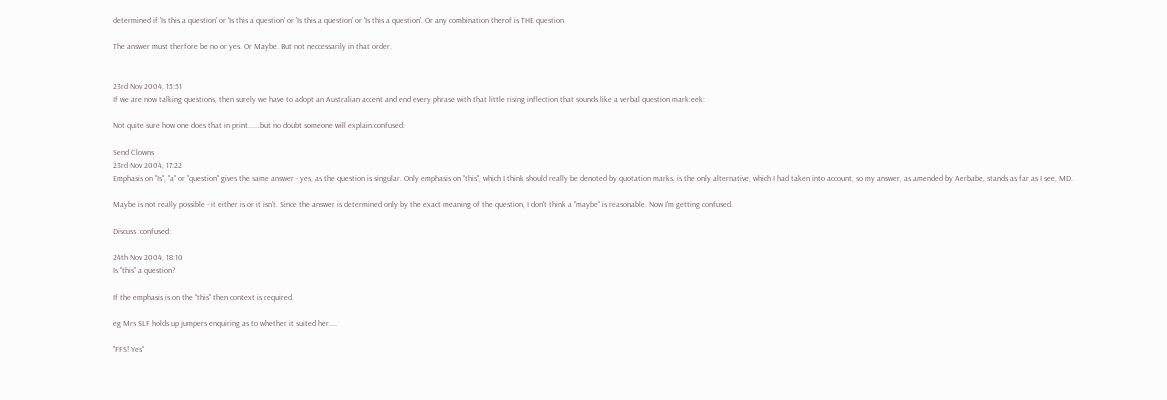determined if 'Is this a question' or 'Is this a question' or 'Is this a question' or 'Is this a question'. Or any combination therof is THE question.

The answer must therfore be no or yes. Or Maybe. But not neccessarily in that order.


23rd Nov 2004, 15:51
If we are now talking questions, then surely we have to adopt an Australian accent and end every phrase with that little rising inflection that sounds like a verbal question mark:eek:

Not quite sure how one does that in print......but no doubt someone will explain:confused:

Send Clowns
23rd Nov 2004, 17:22
Emphasis on "Is", "a" or "question" gives the same answer - yes, as the question is singular. Only emphasis on "this", which I think should really be denoted by quotation marks, is the only alternative, which I had taken into account, so my answer, as amended by Aerbabe, stands as far as I see, MD.

Maybe is not really possible - it either is or it isn't. Since the answer is determined only by the exact meaning of the question, I don't think a "maybe" is reasonable. Now I'm getting confused.

Discuss :confused:

24th Nov 2004, 18:10
Is "this" a question?

If the emphasis is on the "this" then context is required.

eg Mrs SLF holds up jumpers enquiring as to whether it suited her....

"FFS! Yes"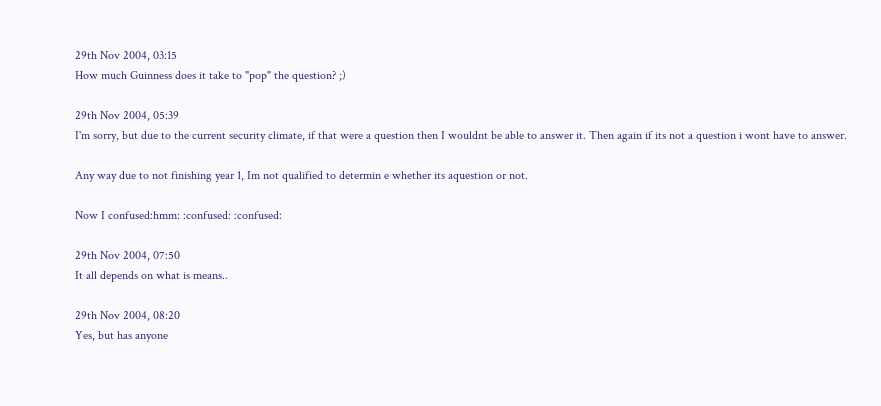29th Nov 2004, 03:15
How much Guinness does it take to "pop" the question? ;)

29th Nov 2004, 05:39
I'm sorry, but due to the current security climate, if that were a question then I wouldnt be able to answer it. Then again if its not a question i wont have to answer.

Any way due to not finishing year 1, Im not qualified to determin e whether its aquestion or not.

Now I confused:hmm: :confused: :confused:

29th Nov 2004, 07:50
It all depends on what is means..

29th Nov 2004, 08:20
Yes, but has anyone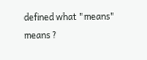defined what "means" means ?